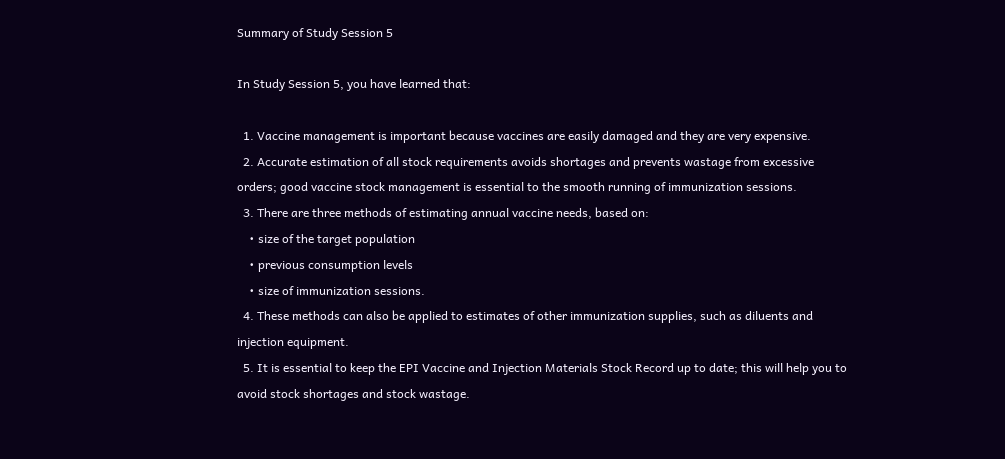Summary of Study Session 5

In Study Session 5, you have learned that:

  1. Vaccine management is important because vaccines are easily damaged and they are very expensive.
  2. Accurate estimation of all stock requirements avoids shortages and prevents wastage from excessive orders; good vaccine stock management is essential to the smooth running of immunization sessions.
  3. There are three methods of estimating annual vaccine needs, based on:
    • size of the target population
    • previous consumption levels
    • size of immunization sessions.
  4. These methods can also be applied to estimates of other immunization supplies, such as diluents and injection equipment.
  5. It is essential to keep the EPI Vaccine and Injection Materials Stock Record up to date; this will help you to avoid stock shortages and stock wastage.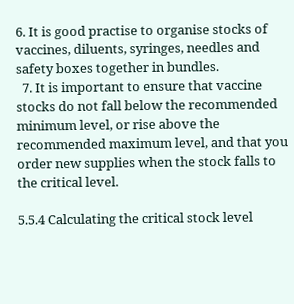6. It is good practise to organise stocks of vaccines, diluents, syringes, needles and safety boxes together in bundles.
  7. It is important to ensure that vaccine stocks do not fall below the recommended minimum level, or rise above the recommended maximum level, and that you order new supplies when the stock falls to the critical level.

5.5.4 Calculating the critical stock level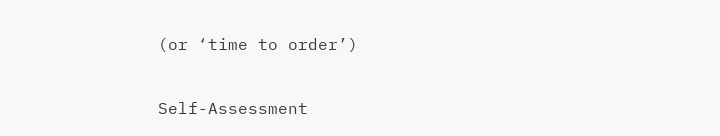(or ‘time to order’)

Self-Assessment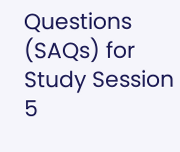Questions (SAQs) for Study Session 5